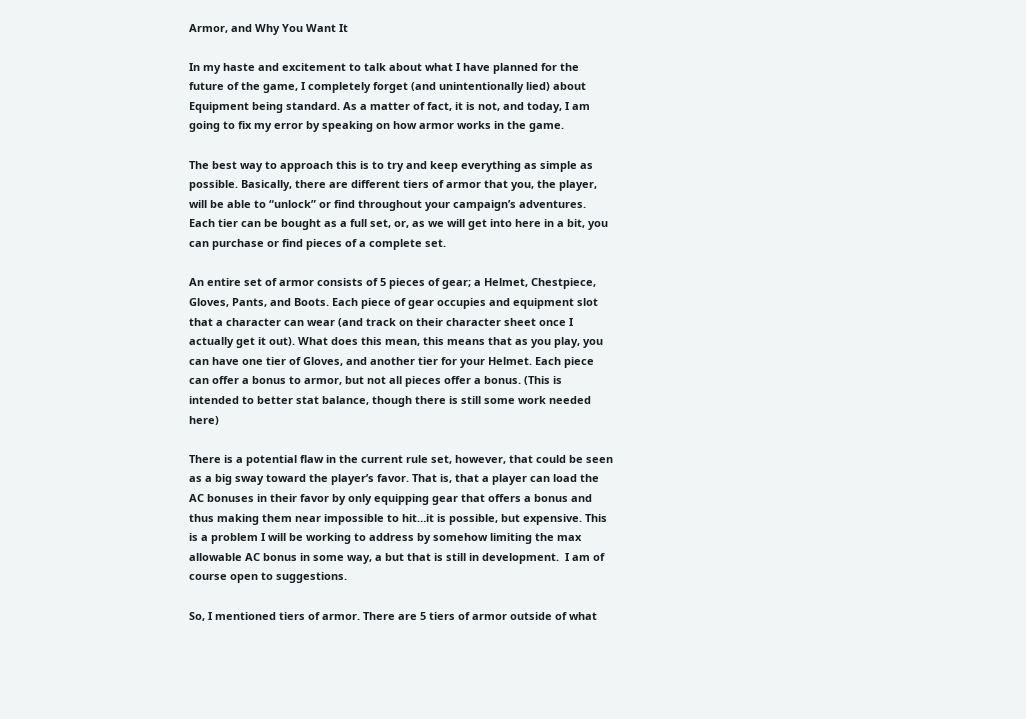Armor, and Why You Want It

In my haste and excitement to talk about what I have planned for the future of the game, I completely forget (and unintentionally lied) about Equipment being standard. As a matter of fact, it is not, and today, I am going to fix my error by speaking on how armor works in the game.

The best way to approach this is to try and keep everything as simple as possible. Basically, there are different tiers of armor that you, the player, will be able to “unlock” or find throughout your campaign’s adventures. Each tier can be bought as a full set, or, as we will get into here in a bit, you can purchase or find pieces of a complete set.

An entire set of armor consists of 5 pieces of gear; a Helmet, Chestpiece, Gloves, Pants, and Boots. Each piece of gear occupies and equipment slot that a character can wear (and track on their character sheet once I actually get it out). What does this mean, this means that as you play, you can have one tier of Gloves, and another tier for your Helmet. Each piece can offer a bonus to armor, but not all pieces offer a bonus. (This is intended to better stat balance, though there is still some work needed here)

There is a potential flaw in the current rule set, however, that could be seen as a big sway toward the player’s favor. That is, that a player can load the AC bonuses in their favor by only equipping gear that offers a bonus and thus making them near impossible to hit…it is possible, but expensive. This is a problem I will be working to address by somehow limiting the max allowable AC bonus in some way, a but that is still in development.  I am of course open to suggestions.

So, I mentioned tiers of armor. There are 5 tiers of armor outside of what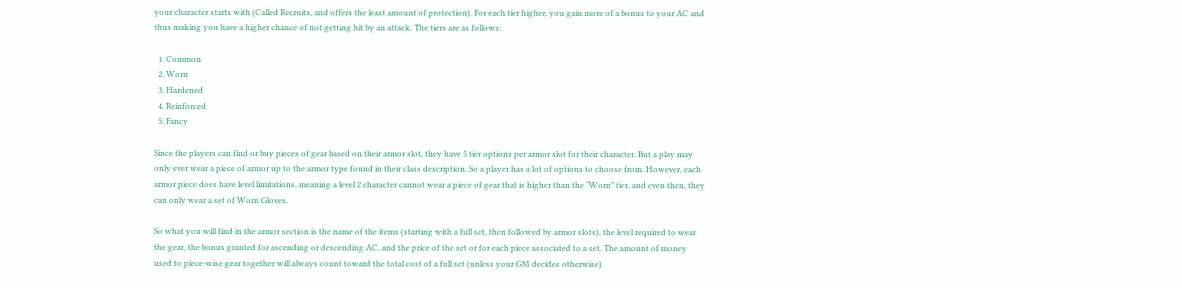your character starts with (Called Recruits, and offers the least amount of protection). For each tier higher, you gain more of a bonus to your AC and thus making you have a higher chance of not getting hit by an attack. The tiers are as follows:

  1. Common
  2. Worn
  3. Hardened
  4. Reinforced
  5. Fancy

Since the players can find or buy pieces of gear based on their armor slot, they have 5 tier options per armor slot for their character. But a play may only ever wear a piece of armor up to the armor type found in their class description. So a player has a lot of options to choose from. However, each armor piece does have level limitations, meaning a level 2 character cannot wear a piece of gear that is higher than the “Worn” tier, and even then, they can only wear a set of Worn Gloves.

So what you will find in the armor section is the name of the items (starting with a full set, then followed by armor slots), the level required to wear the gear, the bonus granted for ascending or descending AC, and the price of the set or for each piece associated to a set. The amount of money used to piece-wise gear together will always count toward the total cost of a full set (unless your GM decides otherwise).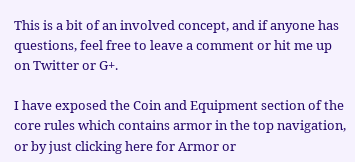This is a bit of an involved concept, and if anyone has questions, feel free to leave a comment or hit me up on Twitter or G+.

I have exposed the Coin and Equipment section of the core rules which contains armor in the top navigation, or by just clicking here for Armor or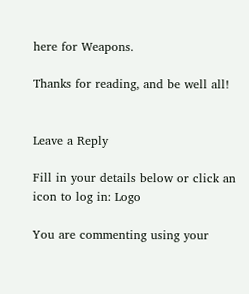here for Weapons.

Thanks for reading, and be well all!


Leave a Reply

Fill in your details below or click an icon to log in: Logo

You are commenting using your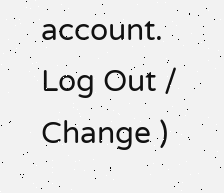account. Log Out /  Change )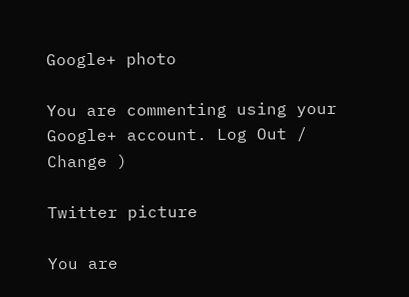Google+ photo

You are commenting using your Google+ account. Log Out /  Change )

Twitter picture

You are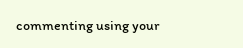commenting using your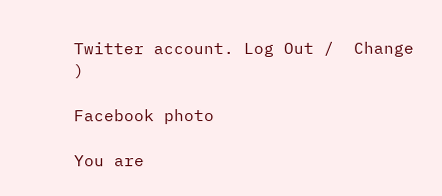Twitter account. Log Out /  Change )

Facebook photo

You are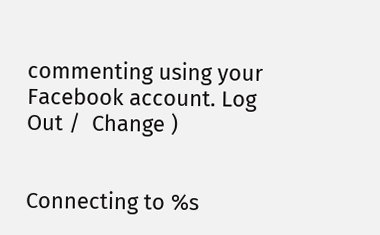commenting using your Facebook account. Log Out /  Change )


Connecting to %s